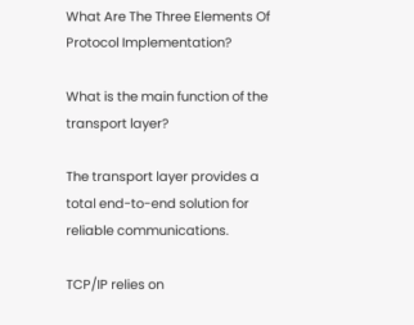What Are The Three Elements Of Protocol Implementation?

What is the main function of the transport layer?

The transport layer provides a total end-to-end solution for reliable communications.

TCP/IP relies on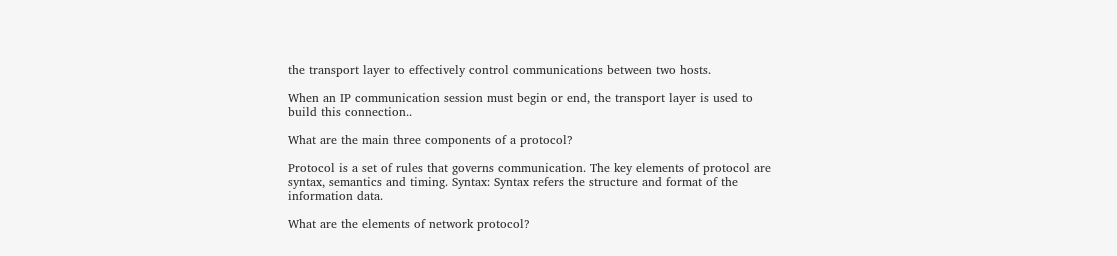the transport layer to effectively control communications between two hosts.

When an IP communication session must begin or end, the transport layer is used to build this connection..

What are the main three components of a protocol?

Protocol is a set of rules that governs communication. The key elements of protocol are syntax, semantics and timing. Syntax: Syntax refers the structure and format of the information data.

What are the elements of network protocol?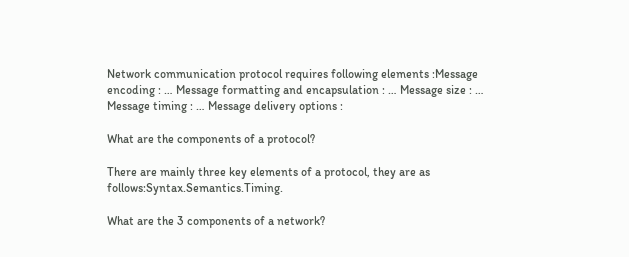Network communication protocol requires following elements :Message encoding : … Message formatting and encapsulation : … Message size : … Message timing : … Message delivery options :

What are the components of a protocol?

There are mainly three key elements of a protocol, they are as follows:Syntax.Semantics.Timing.

What are the 3 components of a network?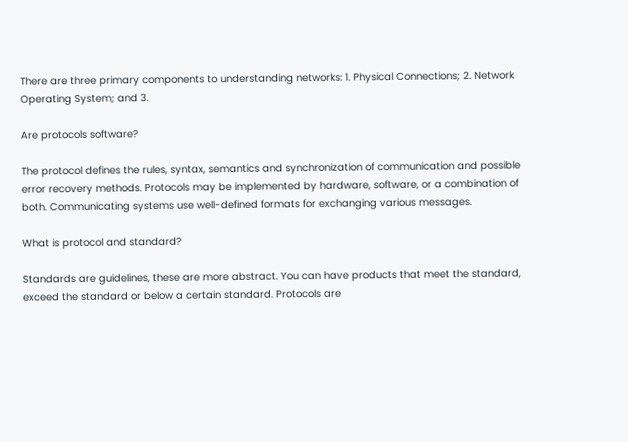There are three primary components to understanding networks: 1. Physical Connections; 2. Network Operating System; and 3.

Are protocols software?

The protocol defines the rules, syntax, semantics and synchronization of communication and possible error recovery methods. Protocols may be implemented by hardware, software, or a combination of both. Communicating systems use well-defined formats for exchanging various messages.

What is protocol and standard?

Standards are guidelines, these are more abstract. You can have products that meet the standard, exceed the standard or below a certain standard. Protocols are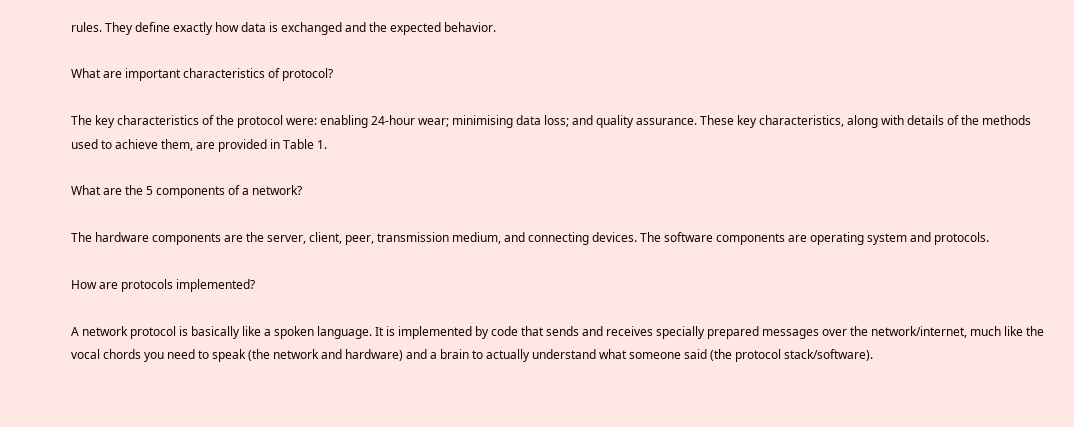rules. They define exactly how data is exchanged and the expected behavior.

What are important characteristics of protocol?

The key characteristics of the protocol were: enabling 24-hour wear; minimising data loss; and quality assurance. These key characteristics, along with details of the methods used to achieve them, are provided in Table 1.

What are the 5 components of a network?

The hardware components are the server, client, peer, transmission medium, and connecting devices. The software components are operating system and protocols.

How are protocols implemented?

A network protocol is basically like a spoken language. It is implemented by code that sends and receives specially prepared messages over the network/internet, much like the vocal chords you need to speak (the network and hardware) and a brain to actually understand what someone said (the protocol stack/software).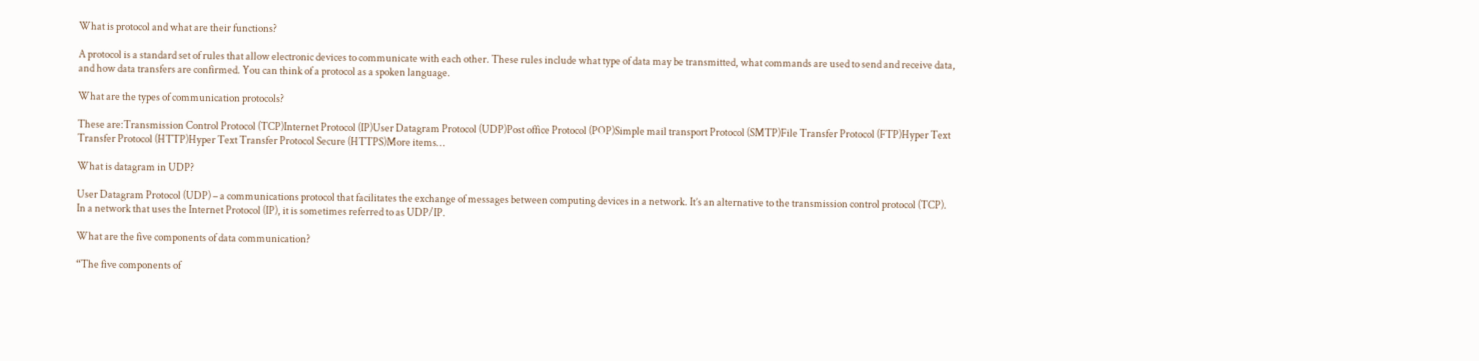What is protocol and what are their functions?

A protocol is a standard set of rules that allow electronic devices to communicate with each other. These rules include what type of data may be transmitted, what commands are used to send and receive data, and how data transfers are confirmed. You can think of a protocol as a spoken language.

What are the types of communication protocols?

These are:Transmission Control Protocol (TCP)Internet Protocol (IP)User Datagram Protocol (UDP)Post office Protocol (POP)Simple mail transport Protocol (SMTP)File Transfer Protocol (FTP)Hyper Text Transfer Protocol (HTTP)Hyper Text Transfer Protocol Secure (HTTPS)More items…

What is datagram in UDP?

User Datagram Protocol (UDP) – a communications protocol that facilitates the exchange of messages between computing devices in a network. It’s an alternative to the transmission control protocol (TCP). In a network that uses the Internet Protocol (IP), it is sometimes referred to as UDP/IP.

What are the five components of data communication?

“The five components of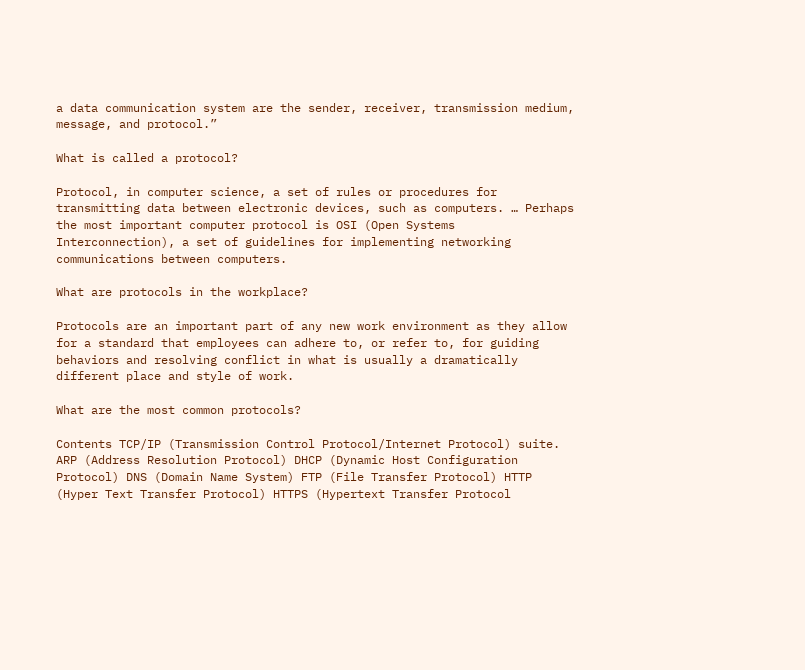a data communication system are the sender, receiver, transmission medium, message, and protocol.”

What is called a protocol?

Protocol, in computer science, a set of rules or procedures for transmitting data between electronic devices, such as computers. … Perhaps the most important computer protocol is OSI (Open Systems Interconnection), a set of guidelines for implementing networking communications between computers.

What are protocols in the workplace?

Protocols are an important part of any new work environment as they allow for a standard that employees can adhere to, or refer to, for guiding behaviors and resolving conflict in what is usually a dramatically different place and style of work.

What are the most common protocols?

Contents TCP/IP (Transmission Control Protocol/Internet Protocol) suite. ARP (Address Resolution Protocol) DHCP (Dynamic Host Configuration Protocol) DNS (Domain Name System) FTP (File Transfer Protocol) HTTP (Hyper Text Transfer Protocol) HTTPS (Hypertext Transfer Protocol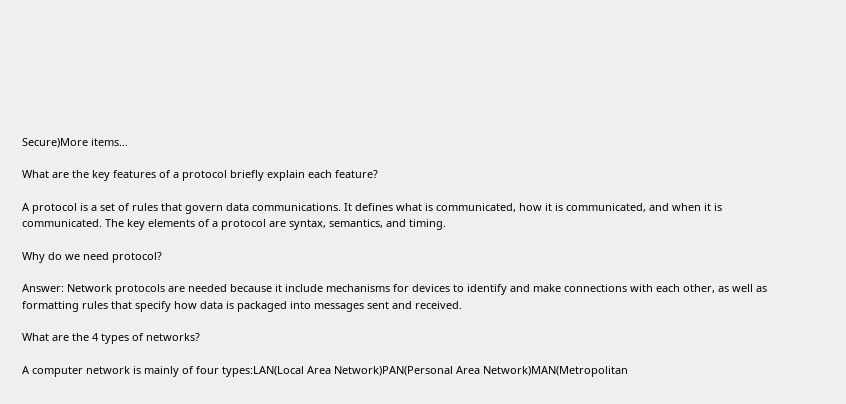Secure)More items…

What are the key features of a protocol briefly explain each feature?

A protocol is a set of rules that govern data communications. It defines what is communicated, how it is communicated, and when it is communicated. The key elements of a protocol are syntax, semantics, and timing.

Why do we need protocol?

Answer: Network protocols are needed because it include mechanisms for devices to identify and make connections with each other, as well as formatting rules that specify how data is packaged into messages sent and received.

What are the 4 types of networks?

A computer network is mainly of four types:LAN(Local Area Network)PAN(Personal Area Network)MAN(Metropolitan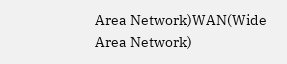Area Network)WAN(Wide Area Network)